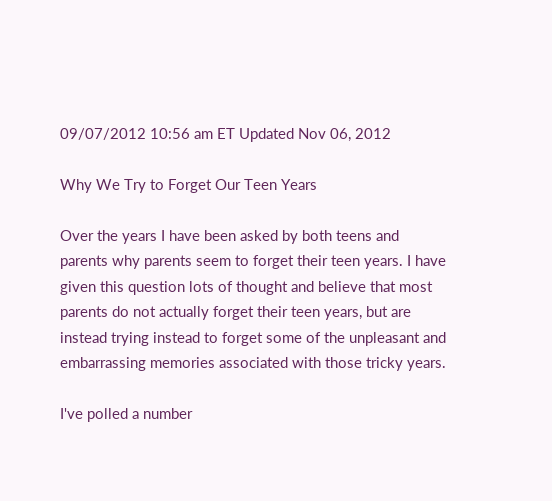09/07/2012 10:56 am ET Updated Nov 06, 2012

Why We Try to Forget Our Teen Years

Over the years I have been asked by both teens and parents why parents seem to forget their teen years. I have given this question lots of thought and believe that most parents do not actually forget their teen years, but are instead trying instead to forget some of the unpleasant and embarrassing memories associated with those tricky years.

I've polled a number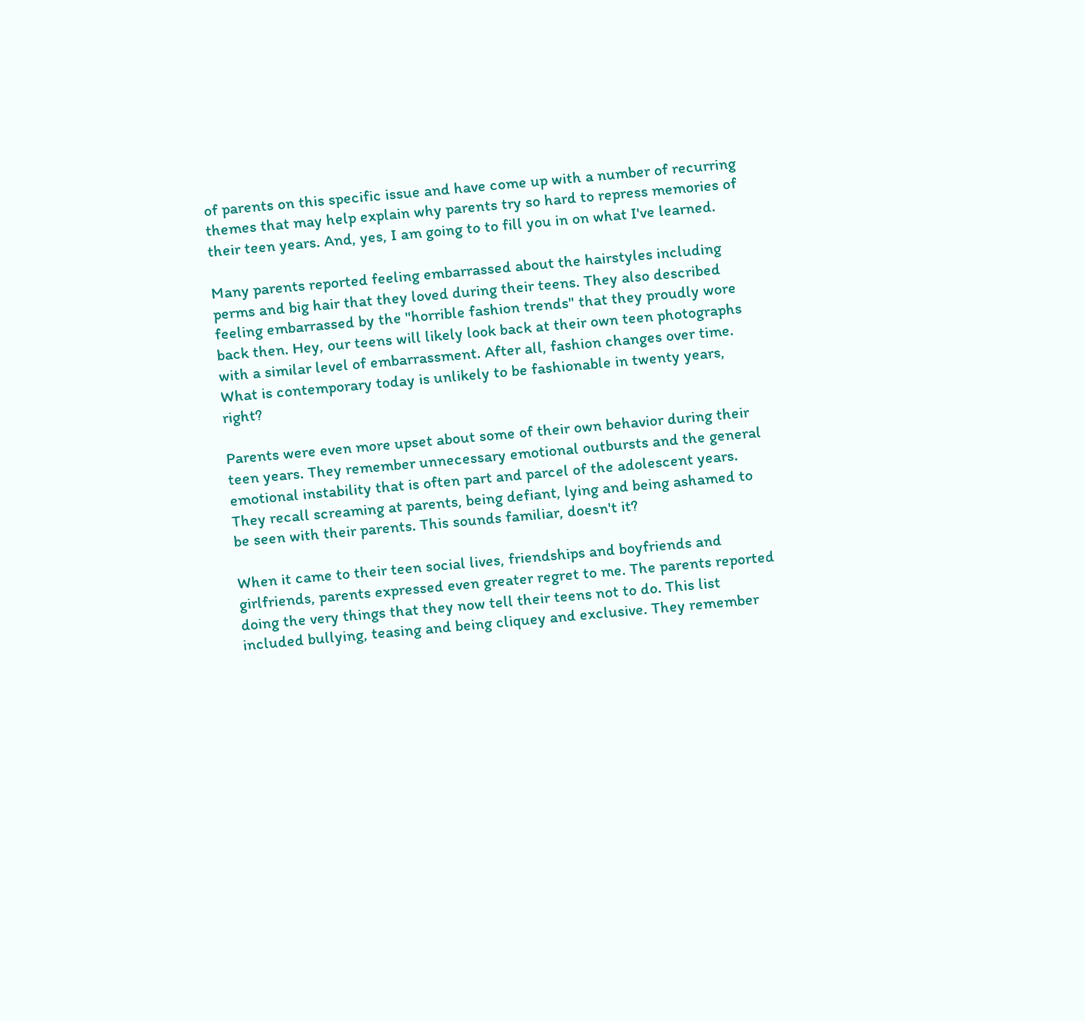of parents on this specific issue and have come up with a number of recurring themes that may help explain why parents try so hard to repress memories of their teen years. And, yes, I am going to to fill you in on what I've learned.

Many parents reported feeling embarrassed about the hairstyles including perms and big hair that they loved during their teens. They also described feeling embarrassed by the "horrible fashion trends" that they proudly wore back then. Hey, our teens will likely look back at their own teen photographs with a similar level of embarrassment. After all, fashion changes over time. What is contemporary today is unlikely to be fashionable in twenty years, right?

Parents were even more upset about some of their own behavior during their teen years. They remember unnecessary emotional outbursts and the general emotional instability that is often part and parcel of the adolescent years. They recall screaming at parents, being defiant, lying and being ashamed to be seen with their parents. This sounds familiar, doesn't it?

When it came to their teen social lives, friendships and boyfriends and girlfriends, parents expressed even greater regret to me. The parents reported doing the very things that they now tell their teens not to do. This list included bullying, teasing and being cliquey and exclusive. They remember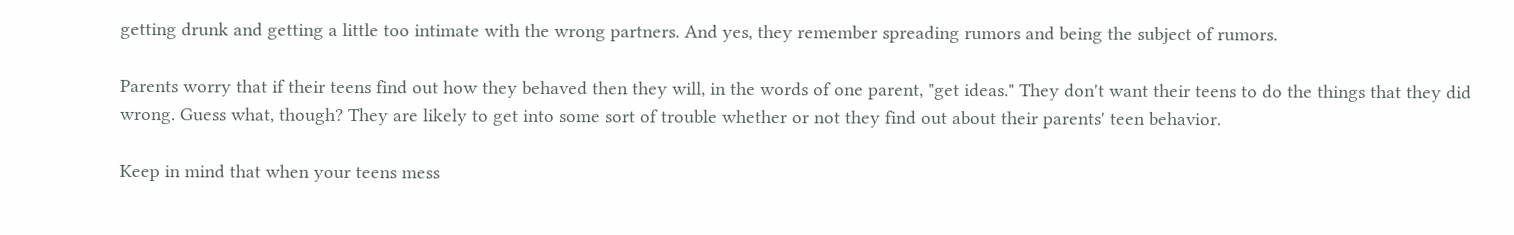getting drunk and getting a little too intimate with the wrong partners. And yes, they remember spreading rumors and being the subject of rumors.

Parents worry that if their teens find out how they behaved then they will, in the words of one parent, "get ideas." They don't want their teens to do the things that they did wrong. Guess what, though? They are likely to get into some sort of trouble whether or not they find out about their parents' teen behavior.

Keep in mind that when your teens mess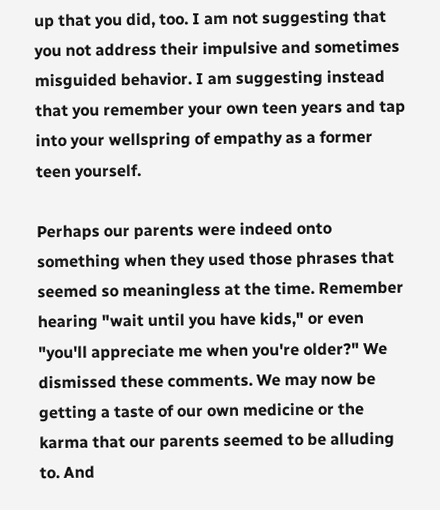up that you did, too. I am not suggesting that you not address their impulsive and sometimes misguided behavior. I am suggesting instead that you remember your own teen years and tap into your wellspring of empathy as a former teen yourself.

Perhaps our parents were indeed onto something when they used those phrases that seemed so meaningless at the time. Remember hearing "wait until you have kids," or even "you'll appreciate me when you're older?" We dismissed these comments. We may now be getting a taste of our own medicine or the karma that our parents seemed to be alluding to. And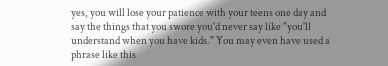yes, you will lose your patience with your teens one day and say the things that you swore you'd never say like "you'll understand when you have kids." You may even have used a phrase like this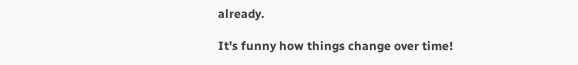already.

It's funny how things change over time!